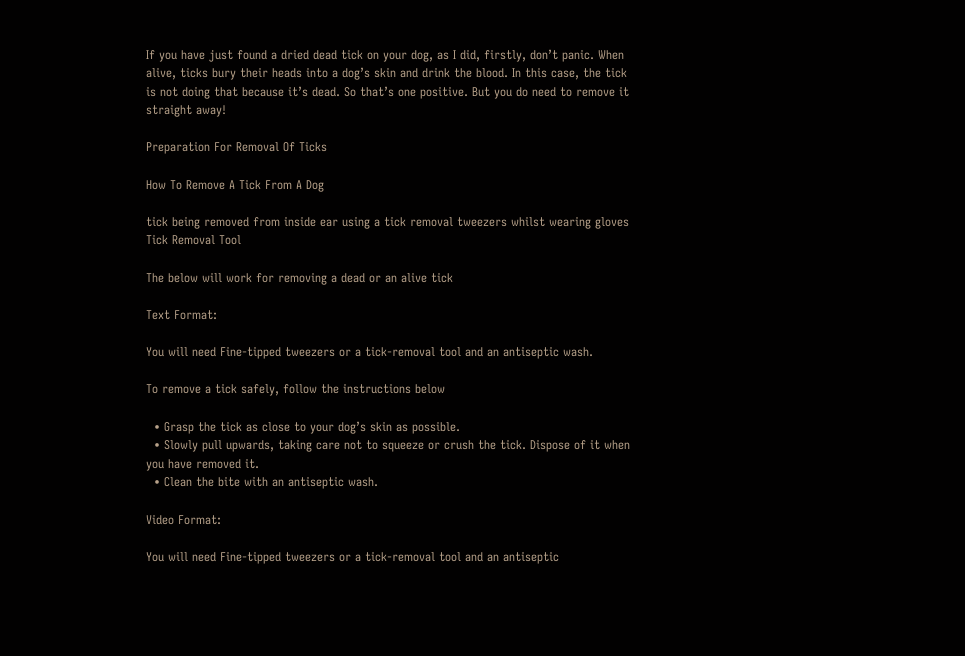If you have just found a dried dead tick on your dog, as I did, firstly, don’t panic. When alive, ticks bury their heads into a dog’s skin and drink the blood. In this case, the tick is not doing that because it’s dead. So that’s one positive. But you do need to remove it straight away!

Preparation For Removal Of Ticks

How To Remove A Tick From A Dog

tick being removed from inside ear using a tick removal tweezers whilst wearing gloves
Tick Removal Tool

The below will work for removing a dead or an alive tick

Text Format:

You will need Fine-tipped tweezers or a tick-removal tool and an antiseptic wash.

To remove a tick safely, follow the instructions below

  • Grasp the tick as close to your dog’s skin as possible.
  • Slowly pull upwards, taking care not to squeeze or crush the tick. Dispose of it when you have removed it.
  • Clean the bite with an antiseptic wash.

Video Format:

You will need Fine-tipped tweezers or a tick-removal tool and an antiseptic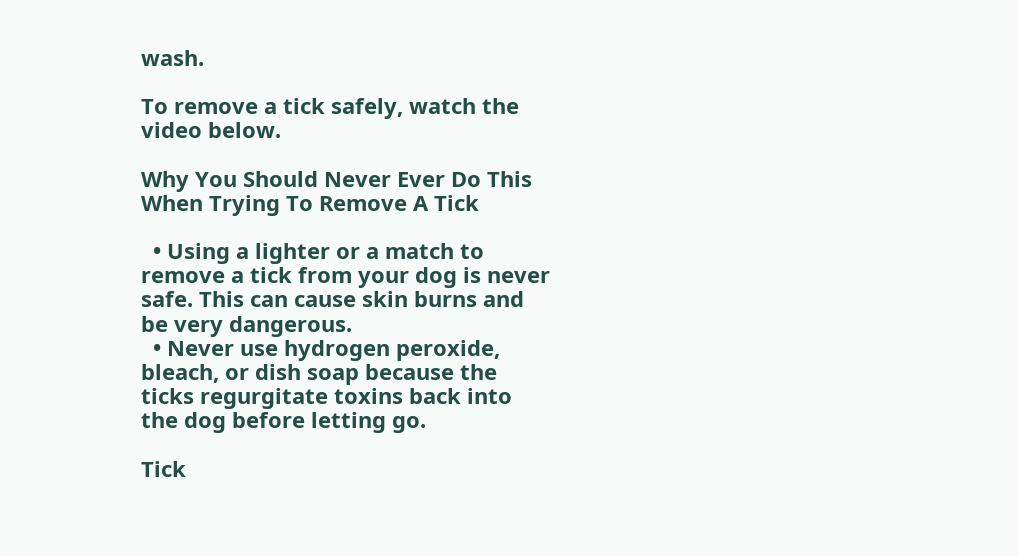wash.

To remove a tick safely, watch the video below.

Why You Should Never Ever Do This When Trying To Remove A Tick

  • Using a lighter or a match to remove a tick from your dog is never safe. This can cause skin burns and be very dangerous.
  • Never use hydrogen peroxide, bleach, or dish soap because the ticks regurgitate toxins back into the dog before letting go.

Tick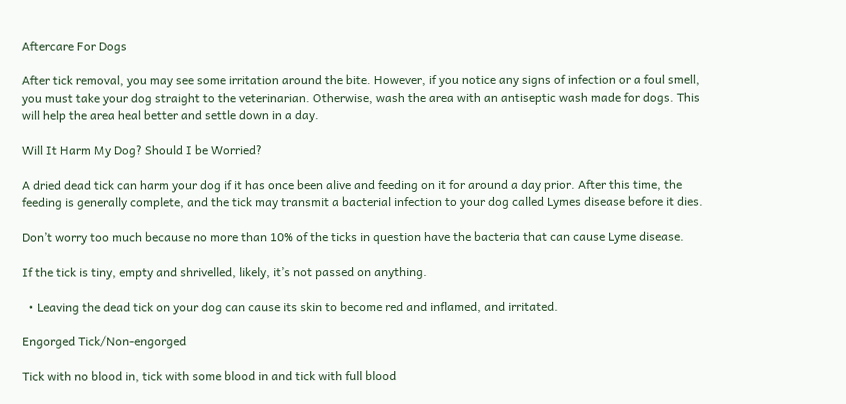Aftercare For Dogs

After tick removal, you may see some irritation around the bite. However, if you notice any signs of infection or a foul smell, you must take your dog straight to the veterinarian. Otherwise, wash the area with an antiseptic wash made for dogs. This will help the area heal better and settle down in a day.

Will It Harm My Dog? Should I be Worried?

A dried dead tick can harm your dog if it has once been alive and feeding on it for around a day prior. After this time, the feeding is generally complete, and the tick may transmit a bacterial infection to your dog called Lymes disease before it dies.

Don’t worry too much because no more than 10% of the ticks in question have the bacteria that can cause Lyme disease.

If the tick is tiny, empty and shrivelled, likely, it’s not passed on anything.

  • Leaving the dead tick on your dog can cause its skin to become red and inflamed, and irritated.

Engorged Tick/Non-engorged

Tick with no blood in, tick with some blood in and tick with full blood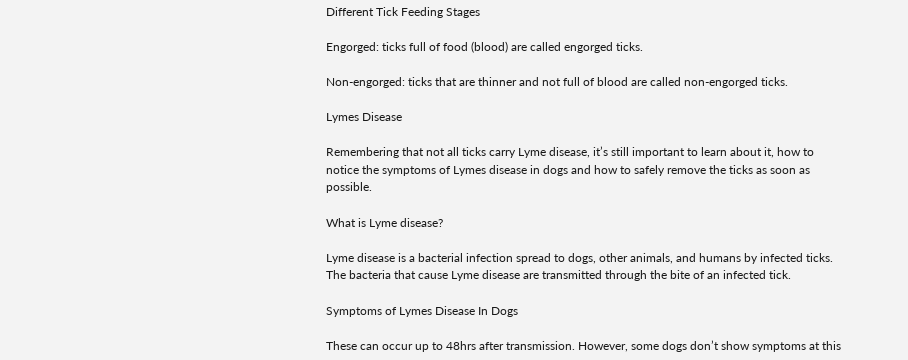Different Tick Feeding Stages

Engorged: ticks full of food (blood) are called engorged ticks.

Non-engorged: ticks that are thinner and not full of blood are called non-engorged ticks.

Lymes Disease

Remembering that not all ticks carry Lyme disease, it’s still important to learn about it, how to notice the symptoms of Lymes disease in dogs and how to safely remove the ticks as soon as possible.

What is Lyme disease?

Lyme disease is a bacterial infection spread to dogs, other animals, and humans by infected ticks. The bacteria that cause Lyme disease are transmitted through the bite of an infected tick.

Symptoms of Lymes Disease In Dogs

These can occur up to 48hrs after transmission. However, some dogs don’t show symptoms at this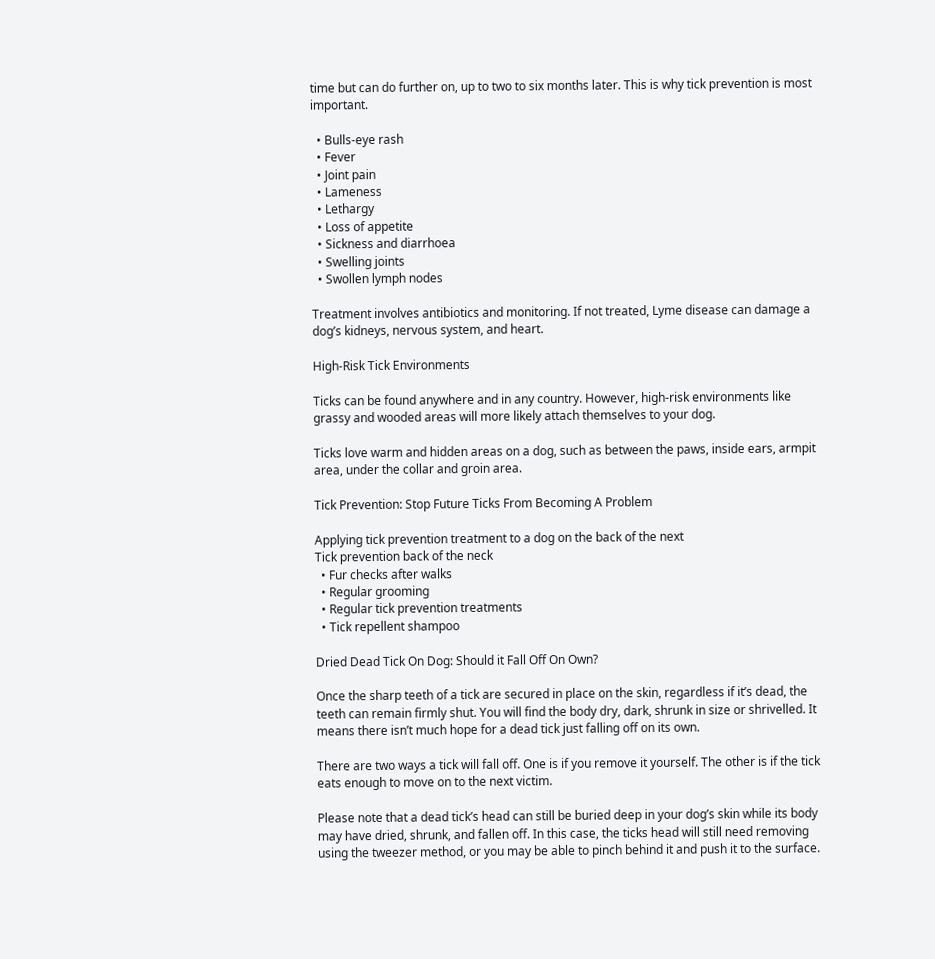time but can do further on, up to two to six months later. This is why tick prevention is most important.

  • Bulls-eye rash
  • Fever
  • Joint pain
  • Lameness
  • Lethargy
  • Loss of appetite
  • Sickness and diarrhoea
  • Swelling joints
  • Swollen lymph nodes

Treatment involves antibiotics and monitoring. If not treated, Lyme disease can damage a dog’s kidneys, nervous system, and heart.

High-Risk Tick Environments

Ticks can be found anywhere and in any country. However, high-risk environments like grassy and wooded areas will more likely attach themselves to your dog.

Ticks love warm and hidden areas on a dog, such as between the paws, inside ears, armpit area, under the collar and groin area.

Tick Prevention: Stop Future Ticks From Becoming A Problem

Applying tick prevention treatment to a dog on the back of the next
Tick prevention back of the neck
  • Fur checks after walks
  • Regular grooming
  • Regular tick prevention treatments
  • Tick repellent shampoo

Dried Dead Tick On Dog: Should it Fall Off On Own?

Once the sharp teeth of a tick are secured in place on the skin, regardless if it’s dead, the teeth can remain firmly shut. You will find the body dry, dark, shrunk in size or shrivelled. It means there isn’t much hope for a dead tick just falling off on its own.

There are two ways a tick will fall off. One is if you remove it yourself. The other is if the tick eats enough to move on to the next victim.

Please note that a dead tick’s head can still be buried deep in your dog’s skin while its body may have dried, shrunk, and fallen off. In this case, the ticks head will still need removing using the tweezer method, or you may be able to pinch behind it and push it to the surface.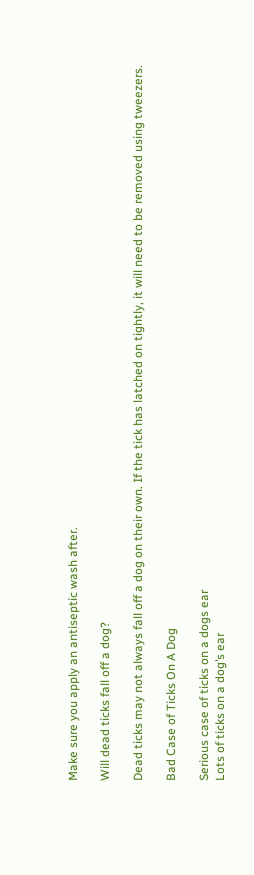Make sure you apply an antiseptic wash after.

Will dead ticks fall off a dog?

Dead ticks may not always fall off a dog on their own. If the tick has latched on tightly, it will need to be removed using tweezers.

Bad Case of Ticks On A Dog

Serious case of ticks on a dogs ear
Lots of ticks on a dog’s ear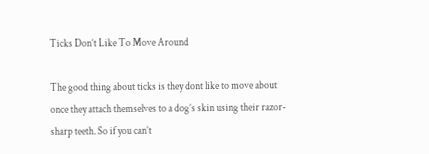Ticks Don’t Like To Move Around

The good thing about ticks is they dont like to move about once they attach themselves to a dog’s skin using their razor-sharp teeth. So if you can’t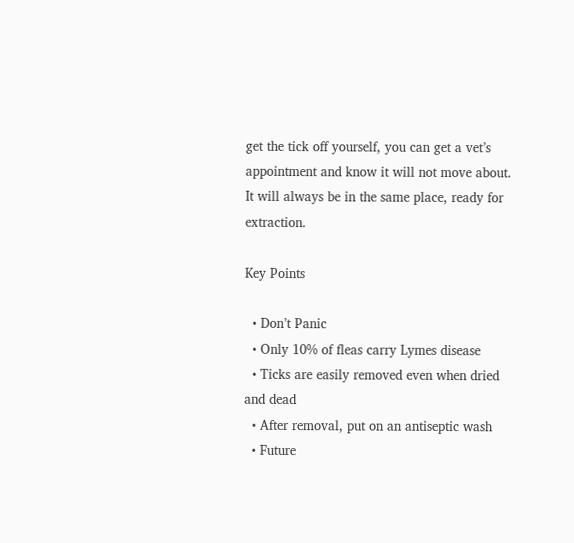get the tick off yourself, you can get a vet’s appointment and know it will not move about. It will always be in the same place, ready for extraction.

Key Points

  • Don’t Panic
  • Only 10% of fleas carry Lymes disease
  • Ticks are easily removed even when dried and dead
  • After removal, put on an antiseptic wash
  • Future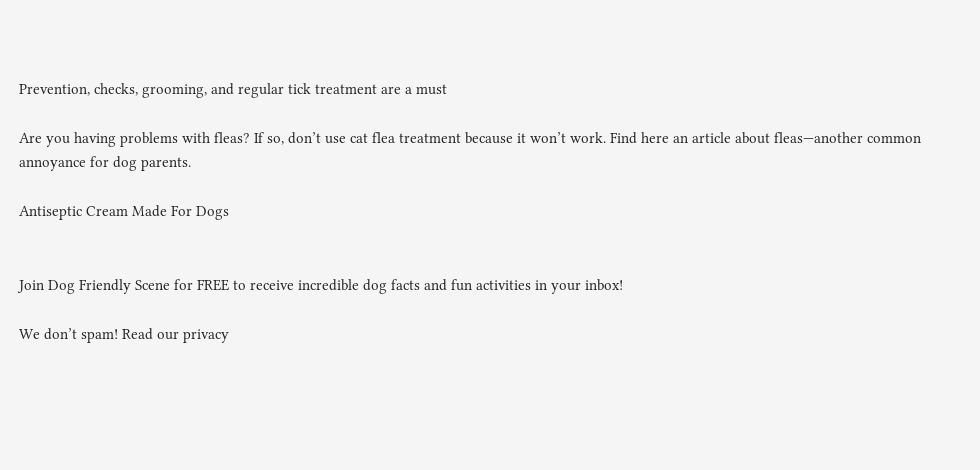Prevention, checks, grooming, and regular tick treatment are a must

Are you having problems with fleas? If so, don’t use cat flea treatment because it won’t work. Find here an article about fleas—another common annoyance for dog parents.

Antiseptic Cream Made For Dogs


Join Dog Friendly Scene for FREE to receive incredible dog facts and fun activities in your inbox!

We don’t spam! Read our privacy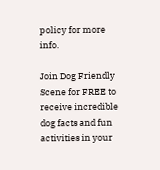policy for more info.

Join Dog Friendly Scene for FREE to receive incredible dog facts and fun activities in your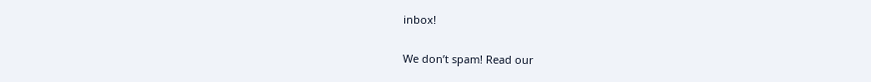inbox!

We don’t spam! Read our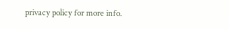privacy policy for more info.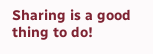Sharing is a good thing to do!